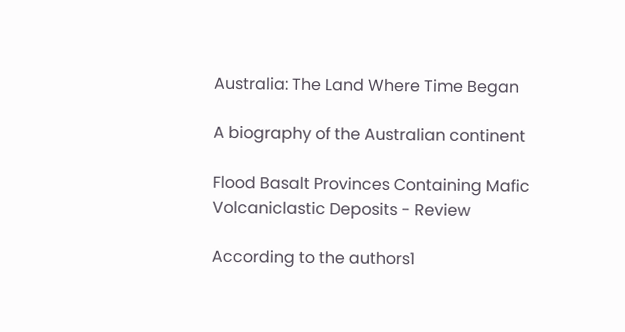Australia: The Land Where Time Began

A biography of the Australian continent

Flood Basalt Provinces Containing Mafic Volcaniclastic Deposits - Review

According to the authors1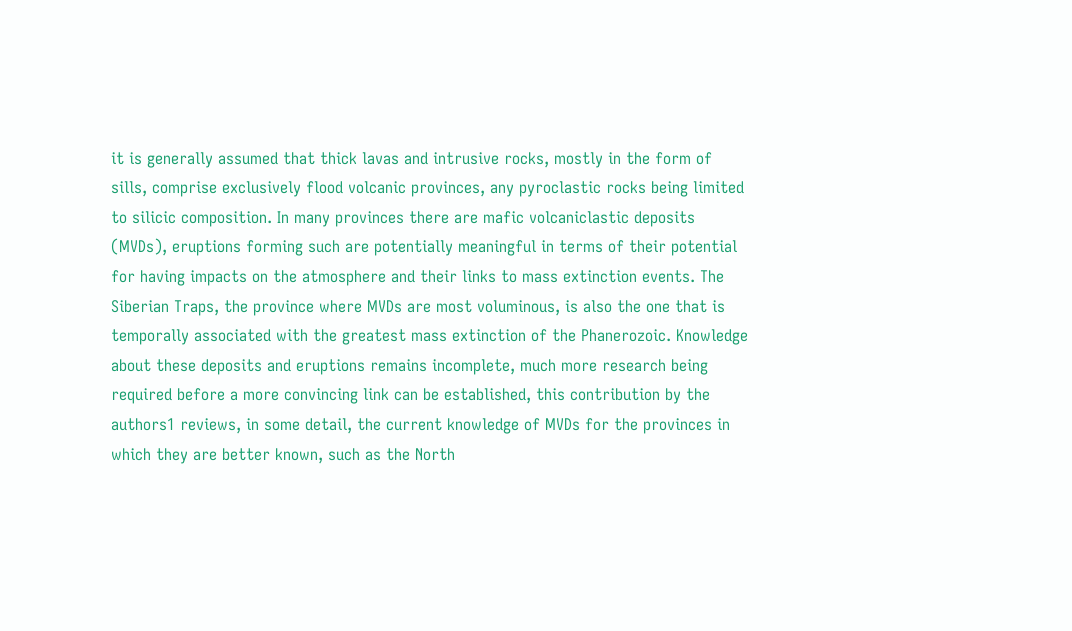it is generally assumed that thick lavas and intrusive rocks, mostly in the form of sills, comprise exclusively flood volcanic provinces, any pyroclastic rocks being limited to silicic composition. In many provinces there are mafic volcaniclastic deposits (MVDs), eruptions forming such are potentially meaningful in terms of their potential for having impacts on the atmosphere and their links to mass extinction events. The Siberian Traps, the province where MVDs are most voluminous, is also the one that is temporally associated with the greatest mass extinction of the Phanerozoic. Knowledge about these deposits and eruptions remains incomplete, much more research being required before a more convincing link can be established, this contribution by the authors1 reviews, in some detail, the current knowledge of MVDs for the provinces in which they are better known, such as the North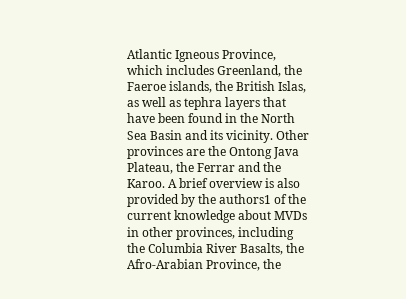Atlantic Igneous Province, which includes Greenland, the Faeroe islands, the British Islas, as well as tephra layers that have been found in the North Sea Basin and its vicinity. Other provinces are the Ontong Java Plateau, the Ferrar and the Karoo. A brief overview is also provided by the authors1 of the current knowledge about MVDs in other provinces, including the Columbia River Basalts, the Afro-Arabian Province, the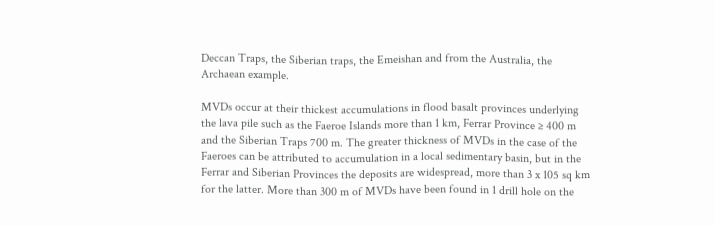Deccan Traps, the Siberian traps, the Emeishan and from the Australia, the Archaean example.

MVDs occur at their thickest accumulations in flood basalt provinces underlying the lava pile such as the Faeroe Islands more than 1 km, Ferrar Province ≥ 400 m and the Siberian Traps 700 m. The greater thickness of MVDs in the case of the Faeroes can be attributed to accumulation in a local sedimentary basin, but in the Ferrar and Siberian Provinces the deposits are widespread, more than 3 x 105 sq km for the latter. More than 300 m of MVDs have been found in 1 drill hole on the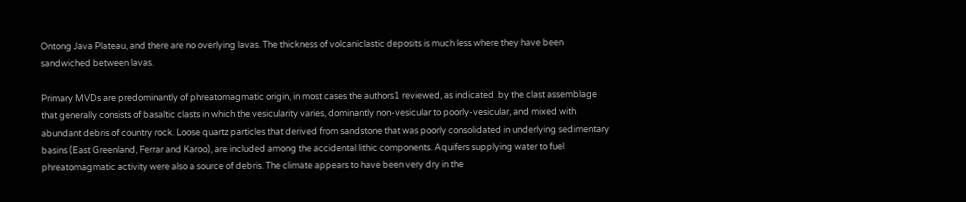Ontong Java Plateau, and there are no overlying lavas. The thickness of volcaniclastic deposits is much less where they have been sandwiched between lavas.

Primary MVDs are predominantly of phreatomagmatic origin, in most cases the authors1 reviewed, as indicated  by the clast assemblage that generally consists of basaltic clasts in which the vesicularity varies, dominantly non-vesicular to poorly-vesicular, and mixed with abundant debris of country rock. Loose quartz particles that derived from sandstone that was poorly consolidated in underlying sedimentary basins (East Greenland, Ferrar and Karoo), are included among the accidental lithic components. Aquifers supplying water to fuel phreatomagmatic activity were also a source of debris. The climate appears to have been very dry in the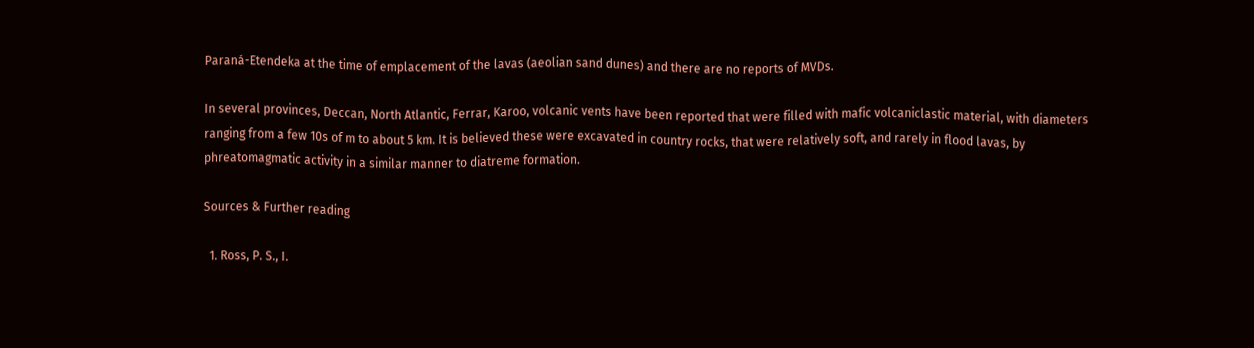Paraná-Etendeka at the time of emplacement of the lavas (aeolian sand dunes) and there are no reports of MVDs.

In several provinces, Deccan, North Atlantic, Ferrar, Karoo, volcanic vents have been reported that were filled with mafic volcaniclastic material, with diameters ranging from a few 10s of m to about 5 km. It is believed these were excavated in country rocks, that were relatively soft, and rarely in flood lavas, by phreatomagmatic activity in a similar manner to diatreme formation.

Sources & Further reading

  1. Ross, P. S., I.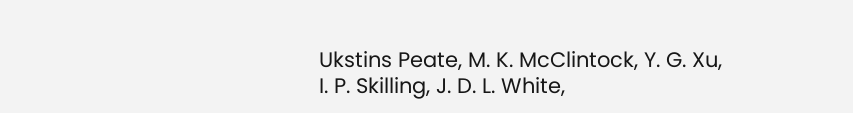Ukstins Peate, M. K. McClintock, Y. G. Xu, I. P. Skilling, J. D. L. White,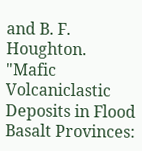and B. F. Houghton. "Mafic Volcaniclastic Deposits in Flood Basalt Provinces: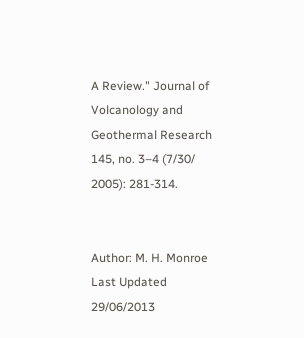A Review." Journal of Volcanology and Geothermal Research 145, no. 3–4 (7/30/ 2005): 281-314.


Author: M. H. Monroe
Last Updated 29/06/2013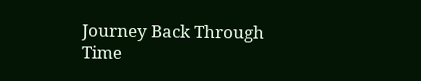Journey Back Through Time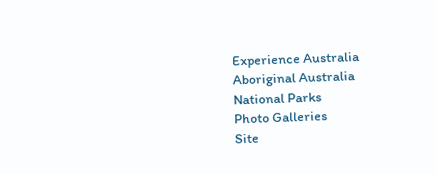Experience Australia
Aboriginal Australia
National Parks
Photo Galleries
Site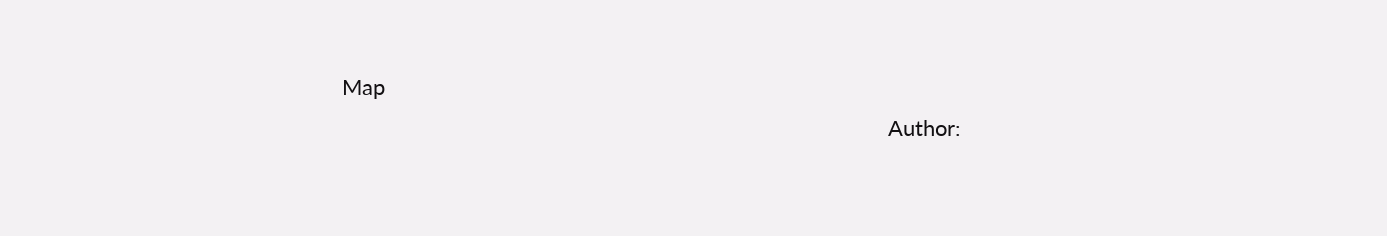Map
                                                                                           Author: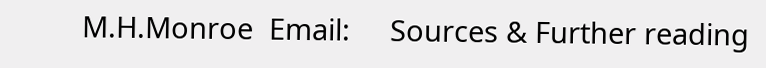M.H.Monroe  Email:     Sources & Further reading